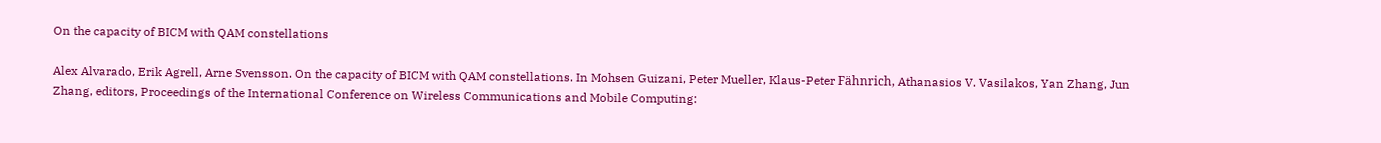On the capacity of BICM with QAM constellations

Alex Alvarado, Erik Agrell, Arne Svensson. On the capacity of BICM with QAM constellations. In Mohsen Guizani, Peter Mueller, Klaus-Peter Fähnrich, Athanasios V. Vasilakos, Yan Zhang, Jun Zhang, editors, Proceedings of the International Conference on Wireless Communications and Mobile Computing: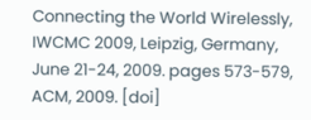Connecting the World Wirelessly, IWCMC 2009, Leipzig, Germany, June 21-24, 2009. pages 573-579, ACM, 2009. [doi]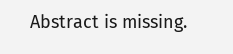Abstract is missing.